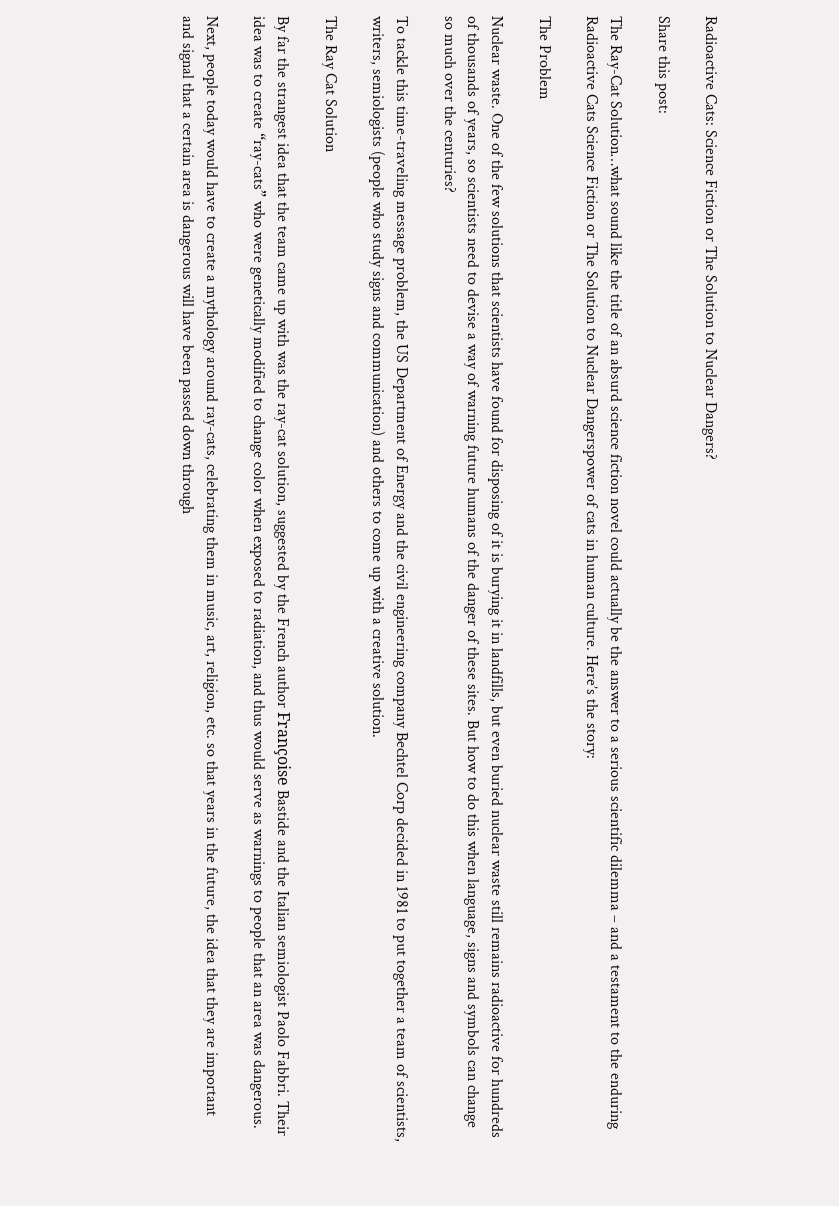Radioactive Cats: Science Fiction or The Solution to Nuclear Dangers?

Share this post:

The Ray-Cat Solution…what sound like the title of an absurd science fiction novel could actually be the answer to a serious scientific dilemma – and a testament to the enduring Radioactive Cats Science Fiction or The Solution to Nuclear Dangerspower of cats in human culture. Here’s the story:

The Problem

Nuclear waste. One of the few solutions that scientists have found for disposing of it is burying it in landfills, but even buried nuclear waste still remains radioactive for hundreds of thousands of years, so scientists need to devise a way of warning future humans of the danger of these sites. But how to do this when language, signs and symbols can change so much over the centuries?

To tackle this time-traveling message problem, the US Department of Energy and the civil engineering company Bechtel Corp decided in 1981 to put together a team of scientists, writers, semiologists (people who study signs and communication) and others to come up with a creative solution.

The Ray Cat Solution

By far the strangest idea that the team came up with was the ray-cat solution, suggested by the French author Françoise Bastide and the Italian semiologist Paolo Fabbri. Their idea was to create “ray-cats” who were genetically modified to change color when exposed to radiation, and thus would serve as warnings to people that an area was dangerous.

Next, people today would have to create a mythology around ray-cats, celebrating them in music, art, religion, etc. so that years in the future, the idea that they are important and signal that a certain area is dangerous will have been passed down through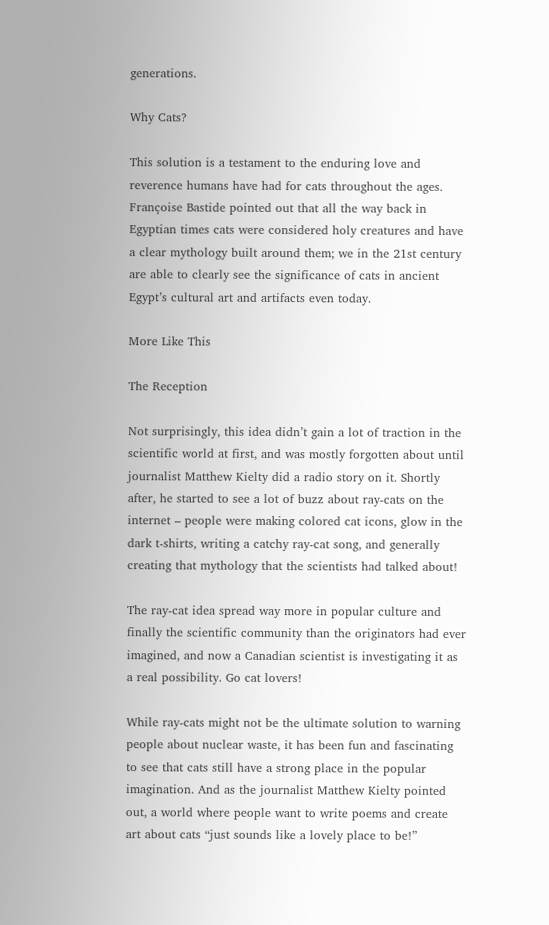generations.

Why Cats?

This solution is a testament to the enduring love and reverence humans have had for cats throughout the ages. Françoise Bastide pointed out that all the way back in Egyptian times cats were considered holy creatures and have a clear mythology built around them; we in the 21st century are able to clearly see the significance of cats in ancient Egypt’s cultural art and artifacts even today.

More Like This

The Reception

Not surprisingly, this idea didn’t gain a lot of traction in the scientific world at first, and was mostly forgotten about until journalist Matthew Kielty did a radio story on it. Shortly after, he started to see a lot of buzz about ray-cats on the internet – people were making colored cat icons, glow in the dark t-shirts, writing a catchy ray-cat song, and generally creating that mythology that the scientists had talked about!

The ray-cat idea spread way more in popular culture and finally the scientific community than the originators had ever imagined, and now a Canadian scientist is investigating it as a real possibility. Go cat lovers!

While ray-cats might not be the ultimate solution to warning people about nuclear waste, it has been fun and fascinating to see that cats still have a strong place in the popular imagination. And as the journalist Matthew Kielty pointed out, a world where people want to write poems and create art about cats “just sounds like a lovely place to be!”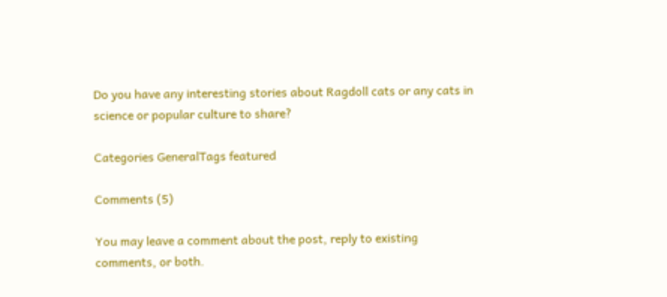Do you have any interesting stories about Ragdoll cats or any cats in science or popular culture to share?

Categories GeneralTags featured

Comments (5)

You may leave a comment about the post, reply to existing comments, or both.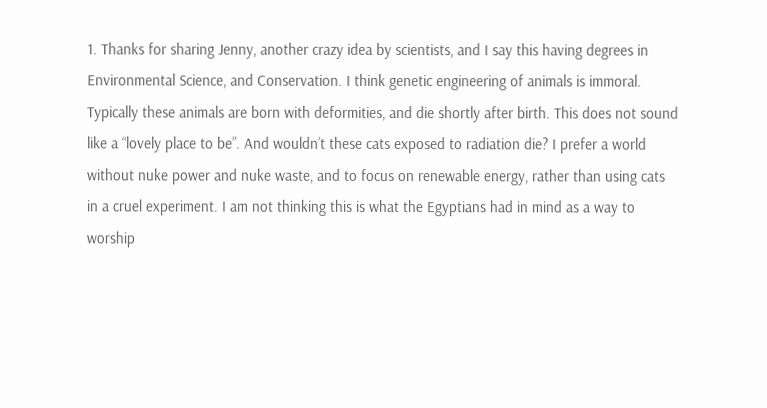1. Thanks for sharing Jenny, another crazy idea by scientists, and I say this having degrees in Environmental Science, and Conservation. I think genetic engineering of animals is immoral. Typically these animals are born with deformities, and die shortly after birth. This does not sound like a “lovely place to be”. And wouldn’t these cats exposed to radiation die? I prefer a world without nuke power and nuke waste, and to focus on renewable energy, rather than using cats in a cruel experiment. I am not thinking this is what the Egyptians had in mind as a way to worship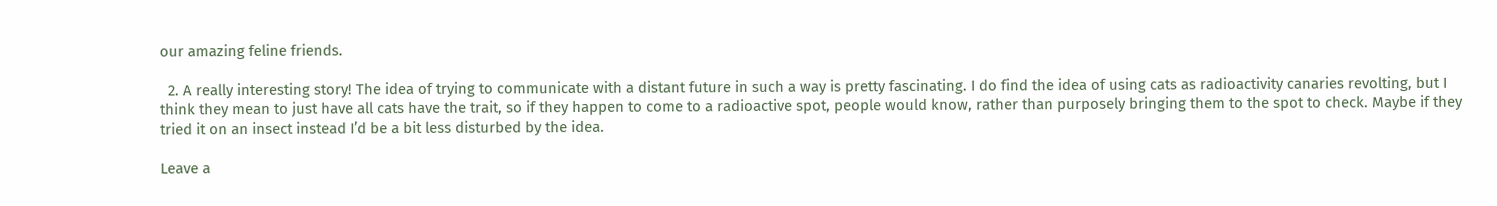our amazing feline friends.

  2. A really interesting story! The idea of trying to communicate with a distant future in such a way is pretty fascinating. I do find the idea of using cats as radioactivity canaries revolting, but I think they mean to just have all cats have the trait, so if they happen to come to a radioactive spot, people would know, rather than purposely bringing them to the spot to check. Maybe if they tried it on an insect instead I’d be a bit less disturbed by the idea.

Leave a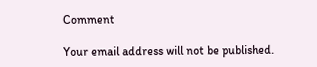Comment

Your email address will not be published.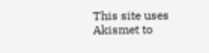This site uses Akismet to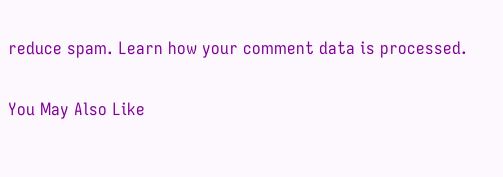reduce spam. Learn how your comment data is processed.

You May Also Like